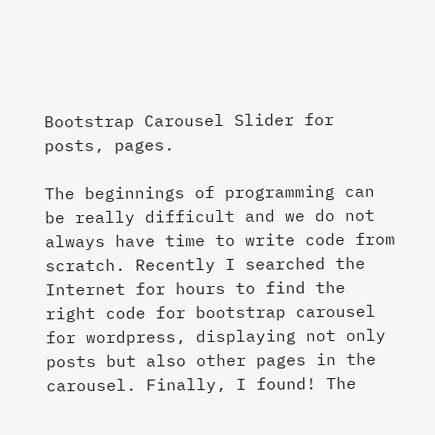Bootstrap Carousel Slider for posts, pages.

The beginnings of programming can be really difficult and we do not always have time to write code from scratch. Recently I searched the Internet for hours to find the right code for bootstrap carousel for wordpress, displaying not only posts but also other pages in the carousel. Finally, I found! The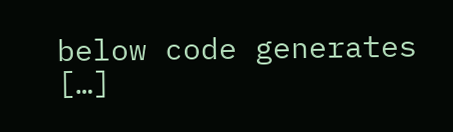below code generates […]